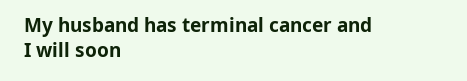My husband has terminal cancer and I will soon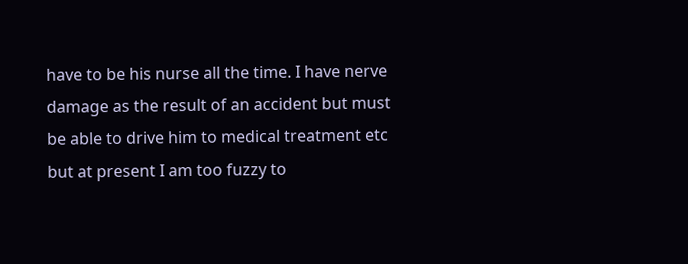have to be his nurse all the time. I have nerve damage as the result of an accident but must be able to drive him to medical treatment etc but at present I am too fuzzy to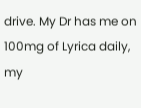drive. My Dr has me on 100mg of Lyrica daily, my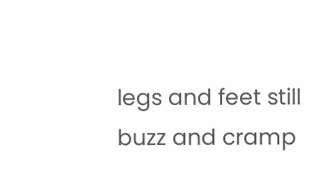legs and feet still buzz and cramp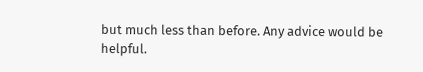but much less than before. Any advice would be helpful.